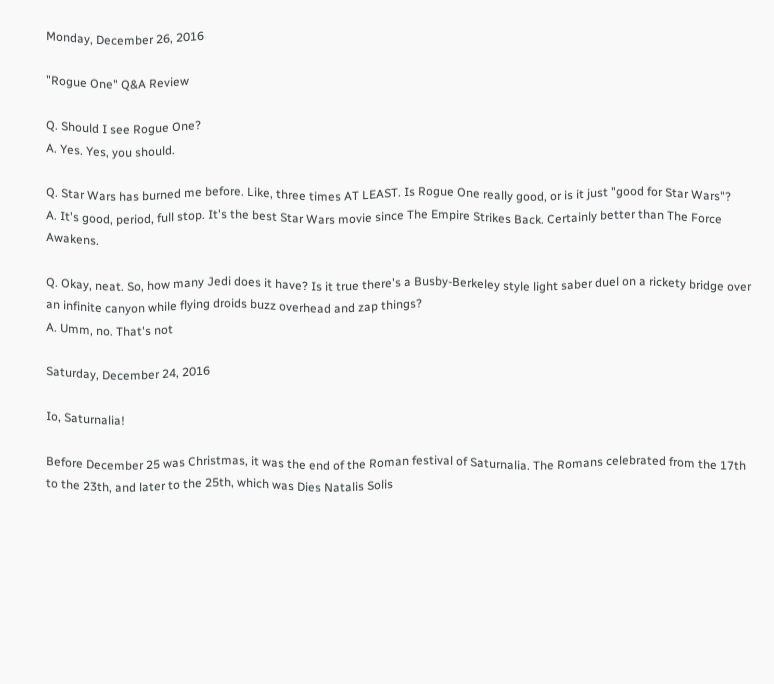Monday, December 26, 2016

"Rogue One" Q&A Review

Q. Should I see Rogue One?
A. Yes. Yes, you should.

Q. Star Wars has burned me before. Like, three times AT LEAST. Is Rogue One really good, or is it just "good for Star Wars"?
A. It's good, period, full stop. It's the best Star Wars movie since The Empire Strikes Back. Certainly better than The Force Awakens.

Q. Okay, neat. So, how many Jedi does it have? Is it true there's a Busby-Berkeley style light saber duel on a rickety bridge over an infinite canyon while flying droids buzz overhead and zap things?
A. Umm, no. That's not

Saturday, December 24, 2016

Io, Saturnalia!

Before December 25 was Christmas, it was the end of the Roman festival of Saturnalia. The Romans celebrated from the 17th to the 23th, and later to the 25th, which was Dies Natalis Solis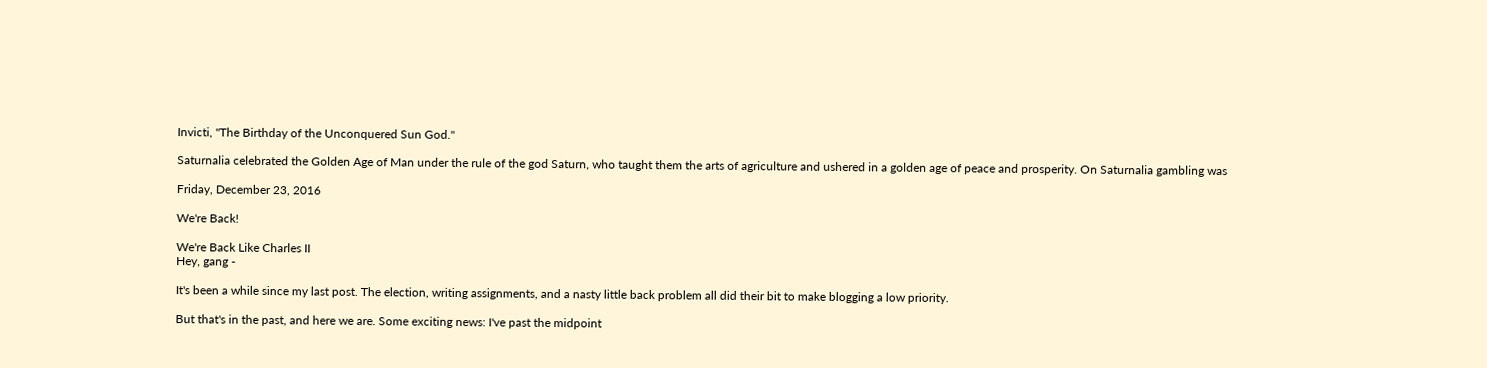Invicti, "The Birthday of the Unconquered Sun God."

Saturnalia celebrated the Golden Age of Man under the rule of the god Saturn, who taught them the arts of agriculture and ushered in a golden age of peace and prosperity. On Saturnalia gambling was

Friday, December 23, 2016

We're Back!

We're Back Like Charles II
Hey, gang -

It's been a while since my last post. The election, writing assignments, and a nasty little back problem all did their bit to make blogging a low priority.

But that's in the past, and here we are. Some exciting news: I've past the midpoint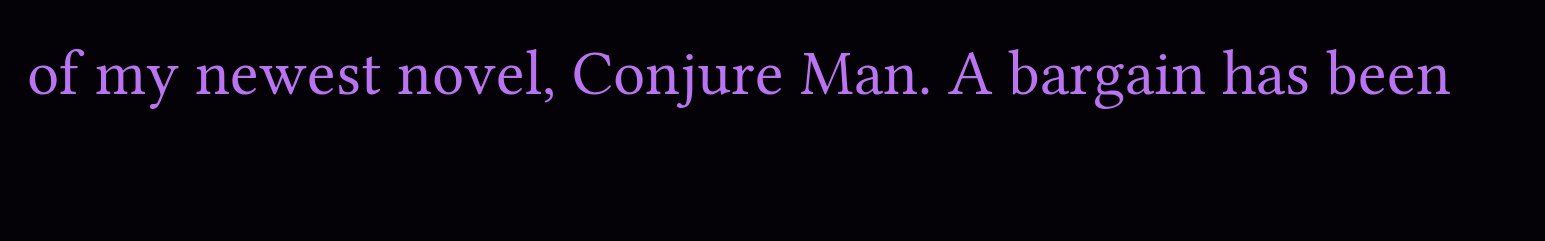of my newest novel, Conjure Man. A bargain has been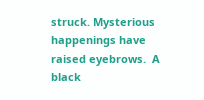struck. Mysterious happenings have raised eyebrows.  A black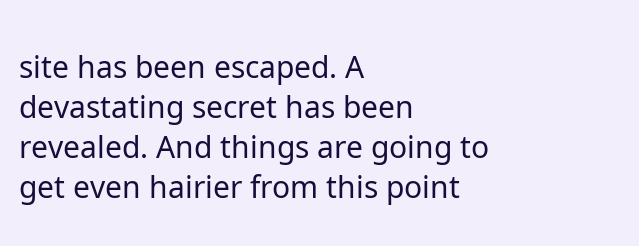site has been escaped. A devastating secret has been revealed. And things are going to get even hairier from this point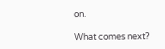on.

What comes next?